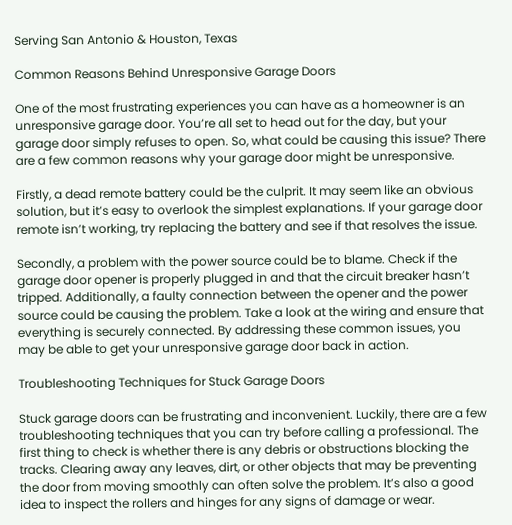Serving San Antonio & Houston, Texas

Common Reasons Behind Unresponsive Garage Doors

One of the most frustrating experiences you can have as a homeowner is an unresponsive garage door. You’re all set to head out for the day, but your garage door simply refuses to open. So, what could be causing this issue? There are a few common reasons why your garage door might be unresponsive.

Firstly, a dead remote battery could be the culprit. It may seem like an obvious solution, but it’s easy to overlook the simplest explanations. If your garage door remote isn’t working, try replacing the battery and see if that resolves the issue.

Secondly, a problem with the power source could be to blame. Check if the garage door opener is properly plugged in and that the circuit breaker hasn’t tripped. Additionally, a faulty connection between the opener and the power source could be causing the problem. Take a look at the wiring and ensure that everything is securely connected. By addressing these common issues, you may be able to get your unresponsive garage door back in action.

Troubleshooting Techniques for Stuck Garage Doors

Stuck garage doors can be frustrating and inconvenient. Luckily, there are a few troubleshooting techniques that you can try before calling a professional. The first thing to check is whether there is any debris or obstructions blocking the tracks. Clearing away any leaves, dirt, or other objects that may be preventing the door from moving smoothly can often solve the problem. It’s also a good idea to inspect the rollers and hinges for any signs of damage or wear.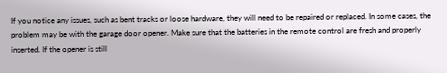If you notice any issues, such as bent tracks or loose hardware, they will need to be repaired or replaced. In some cases, the problem may be with the garage door opener. Make sure that the batteries in the remote control are fresh and properly inserted. If the opener is still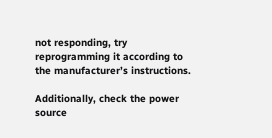not responding, try reprogramming it according to the manufacturer’s instructions.

Additionally, check the power source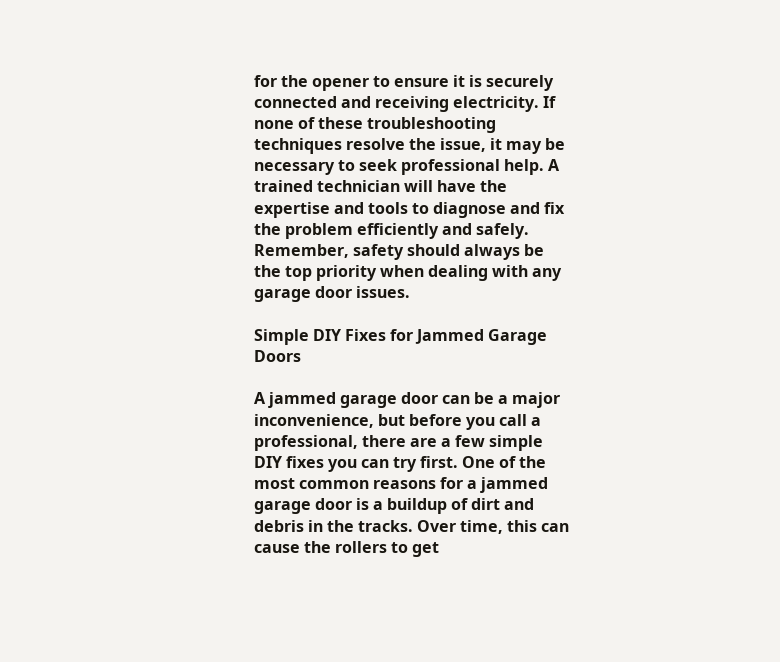for the opener to ensure it is securely connected and receiving electricity. If none of these troubleshooting techniques resolve the issue, it may be necessary to seek professional help. A trained technician will have the expertise and tools to diagnose and fix the problem efficiently and safely. Remember, safety should always be the top priority when dealing with any garage door issues.

Simple DIY Fixes for Jammed Garage Doors

A jammed garage door can be a major inconvenience, but before you call a professional, there are a few simple DIY fixes you can try first. One of the most common reasons for a jammed garage door is a buildup of dirt and debris in the tracks. Over time, this can cause the rollers to get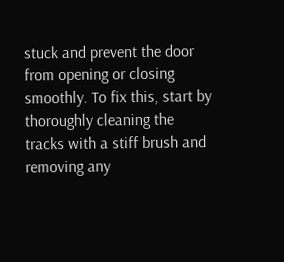stuck and prevent the door from opening or closing smoothly. To fix this, start by thoroughly cleaning the tracks with a stiff brush and removing any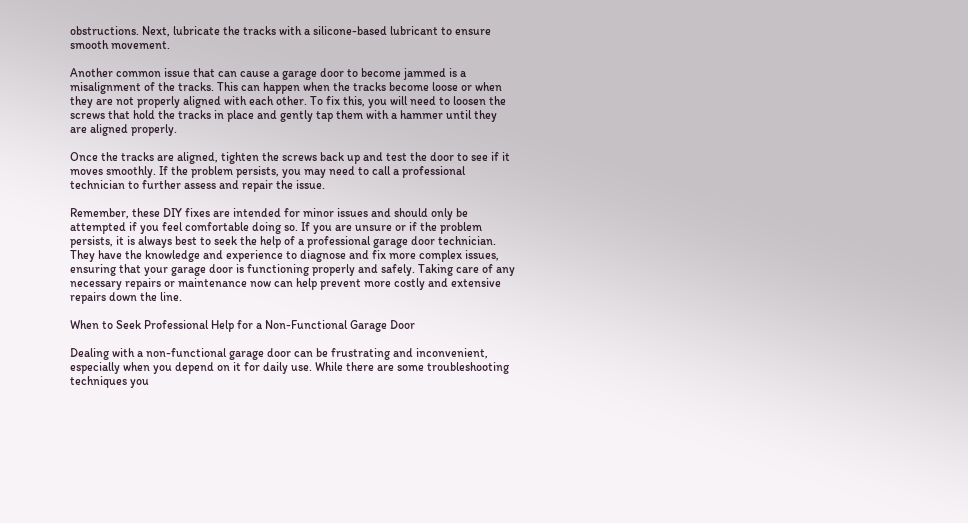obstructions. Next, lubricate the tracks with a silicone-based lubricant to ensure smooth movement.

Another common issue that can cause a garage door to become jammed is a misalignment of the tracks. This can happen when the tracks become loose or when they are not properly aligned with each other. To fix this, you will need to loosen the screws that hold the tracks in place and gently tap them with a hammer until they are aligned properly.

Once the tracks are aligned, tighten the screws back up and test the door to see if it moves smoothly. If the problem persists, you may need to call a professional technician to further assess and repair the issue.

Remember, these DIY fixes are intended for minor issues and should only be attempted if you feel comfortable doing so. If you are unsure or if the problem persists, it is always best to seek the help of a professional garage door technician. They have the knowledge and experience to diagnose and fix more complex issues, ensuring that your garage door is functioning properly and safely. Taking care of any necessary repairs or maintenance now can help prevent more costly and extensive repairs down the line.

When to Seek Professional Help for a Non-Functional Garage Door

Dealing with a non-functional garage door can be frustrating and inconvenient, especially when you depend on it for daily use. While there are some troubleshooting techniques you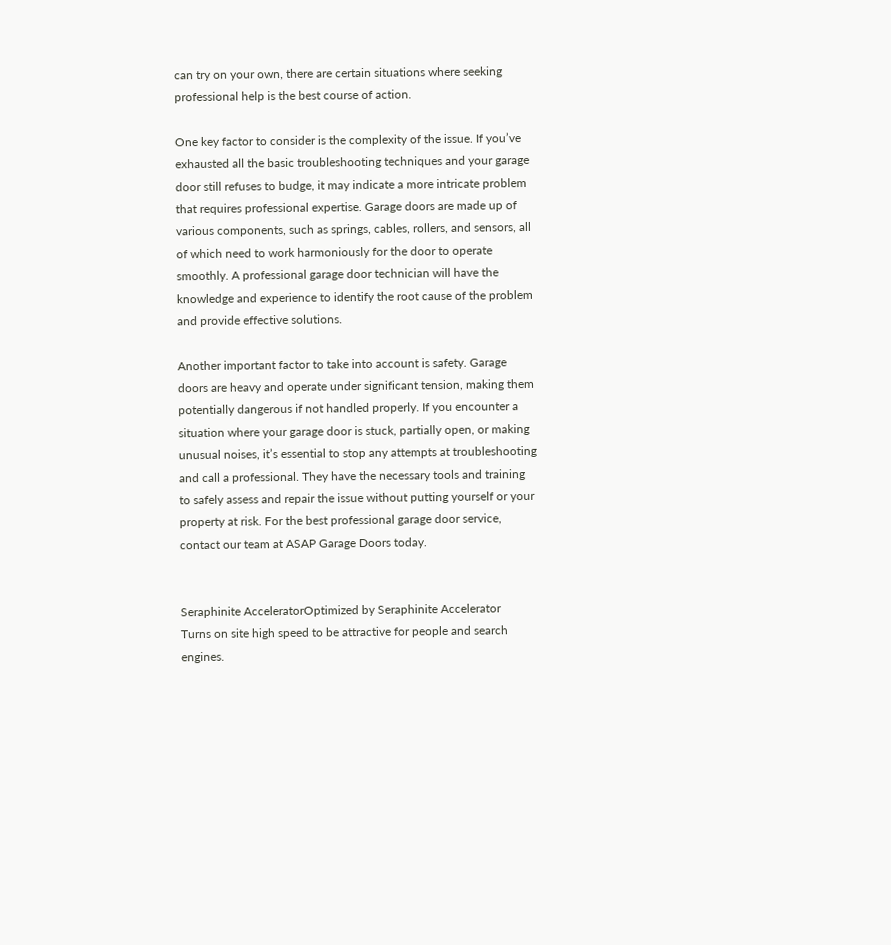can try on your own, there are certain situations where seeking professional help is the best course of action.

One key factor to consider is the complexity of the issue. If you’ve exhausted all the basic troubleshooting techniques and your garage door still refuses to budge, it may indicate a more intricate problem that requires professional expertise. Garage doors are made up of various components, such as springs, cables, rollers, and sensors, all of which need to work harmoniously for the door to operate smoothly. A professional garage door technician will have the knowledge and experience to identify the root cause of the problem and provide effective solutions.

Another important factor to take into account is safety. Garage doors are heavy and operate under significant tension, making them potentially dangerous if not handled properly. If you encounter a situation where your garage door is stuck, partially open, or making unusual noises, it’s essential to stop any attempts at troubleshooting and call a professional. They have the necessary tools and training to safely assess and repair the issue without putting yourself or your property at risk. For the best professional garage door service, contact our team at ASAP Garage Doors today.


Seraphinite AcceleratorOptimized by Seraphinite Accelerator
Turns on site high speed to be attractive for people and search engines.